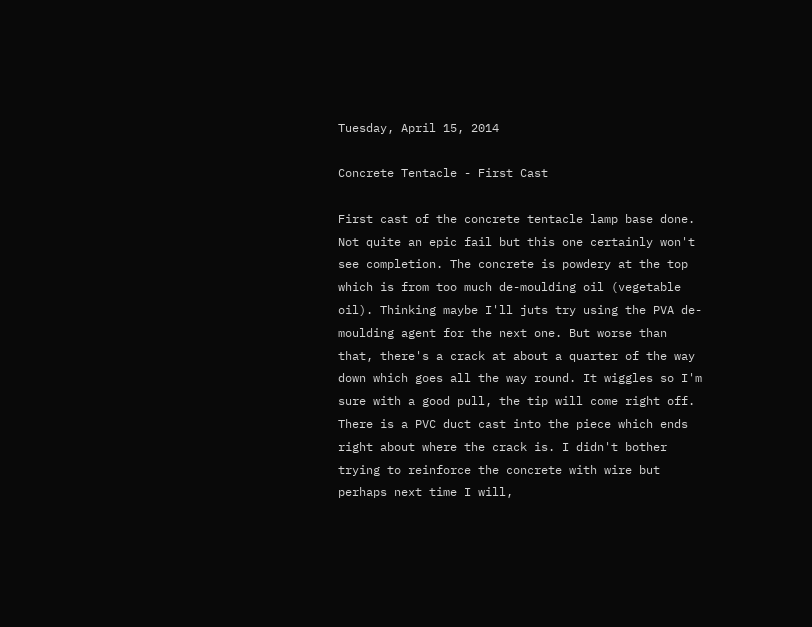Tuesday, April 15, 2014

Concrete Tentacle - First Cast

First cast of the concrete tentacle lamp base done. Not quite an epic fail but this one certainly won't see completion. The concrete is powdery at the top which is from too much de-moulding oil (vegetable oil). Thinking maybe I'll juts try using the PVA de-moulding agent for the next one. But worse than that, there's a crack at about a quarter of the way down which goes all the way round. It wiggles so I'm sure with a good pull, the tip will come right off. There is a PVC duct cast into the piece which ends right about where the crack is. I didn't bother trying to reinforce the concrete with wire but perhaps next time I will,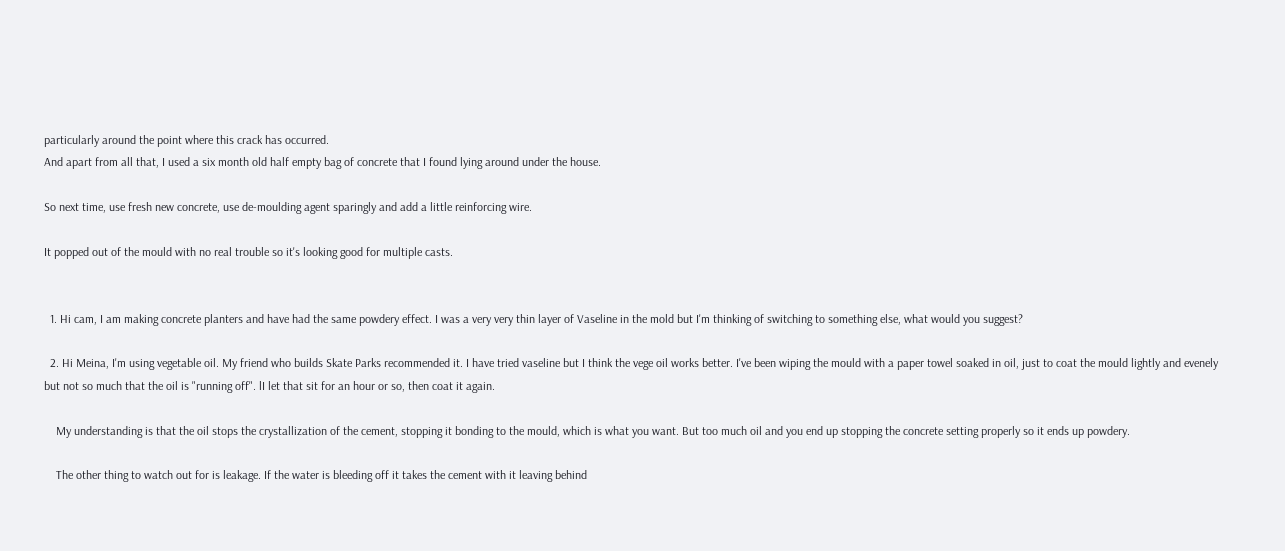particularly around the point where this crack has occurred.
And apart from all that, I used a six month old half empty bag of concrete that I found lying around under the house.

So next time, use fresh new concrete, use de-moulding agent sparingly and add a little reinforcing wire.

It popped out of the mould with no real trouble so it's looking good for multiple casts.


  1. Hi cam, I am making concrete planters and have had the same powdery effect. I was a very very thin layer of Vaseline in the mold but I'm thinking of switching to something else, what would you suggest?

  2. Hi Meina, I'm using vegetable oil. My friend who builds Skate Parks recommended it. I have tried vaseline but I think the vege oil works better. I've been wiping the mould with a paper towel soaked in oil, just to coat the mould lightly and evenely but not so much that the oil is "running off". lI let that sit for an hour or so, then coat it again.

    My understanding is that the oil stops the crystallization of the cement, stopping it bonding to the mould, which is what you want. But too much oil and you end up stopping the concrete setting properly so it ends up powdery.

    The other thing to watch out for is leakage. If the water is bleeding off it takes the cement with it leaving behind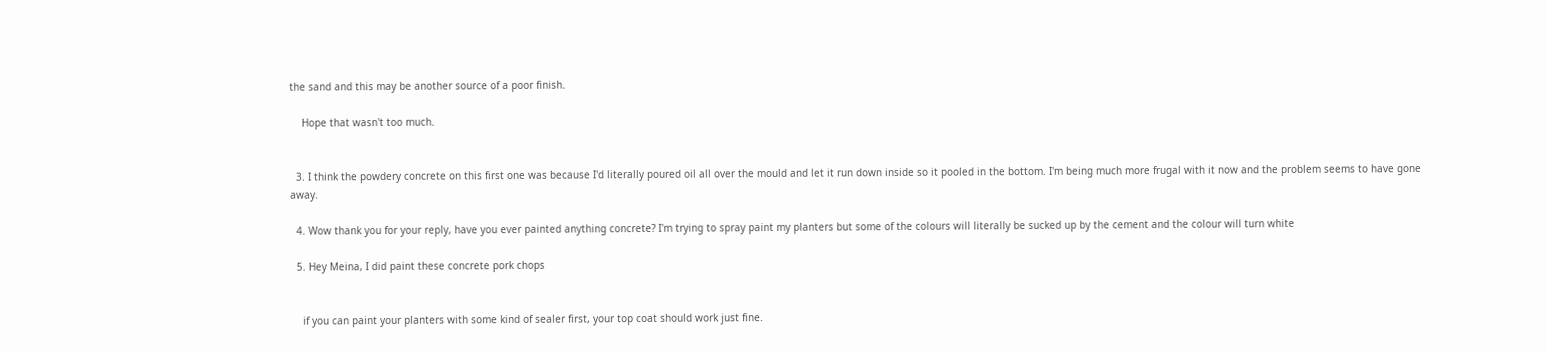the sand and this may be another source of a poor finish.

    Hope that wasn't too much.


  3. I think the powdery concrete on this first one was because I'd literally poured oil all over the mould and let it run down inside so it pooled in the bottom. I'm being much more frugal with it now and the problem seems to have gone away.

  4. Wow thank you for your reply, have you ever painted anything concrete? I'm trying to spray paint my planters but some of the colours will literally be sucked up by the cement and the colour will turn white

  5. Hey Meina, I did paint these concrete pork chops


    if you can paint your planters with some kind of sealer first, your top coat should work just fine.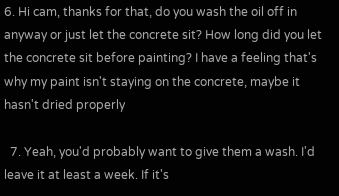6. Hi cam, thanks for that, do you wash the oil off in anyway or just let the concrete sit? How long did you let the concrete sit before painting? I have a feeling that's why my paint isn't staying on the concrete, maybe it hasn't dried properly

  7. Yeah, you'd probably want to give them a wash. I'd leave it at least a week. If it's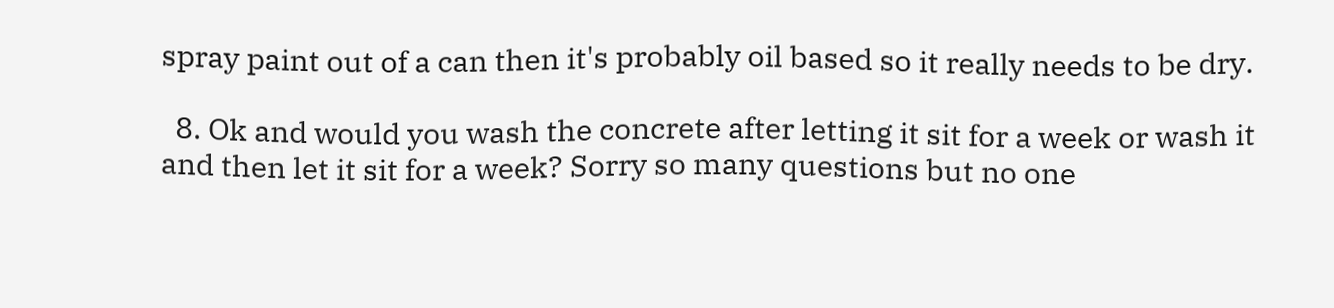spray paint out of a can then it's probably oil based so it really needs to be dry.

  8. Ok and would you wash the concrete after letting it sit for a week or wash it and then let it sit for a week? Sorry so many questions but no one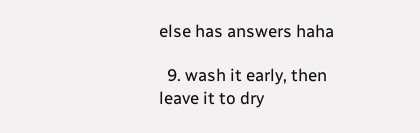else has answers haha

  9. wash it early, then leave it to dry